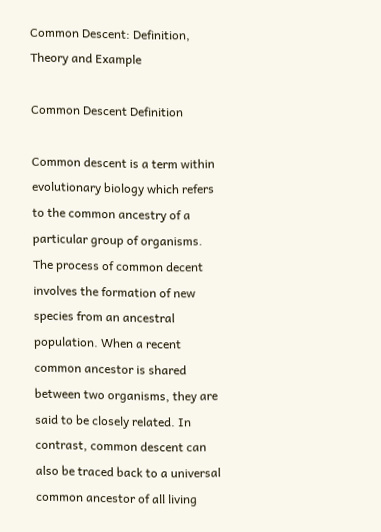Common Descent: Definition, Theory and Example

Common Descent Definition

Common descent is a term within evolutionary biology which refers to the common ancestry of a particular group of organisms. The process of common decent involves the formation of new species from an ancestral population. When a recent common ancestor is shared between two organisms, they are said to be closely related. In contrast, common descent can also be traced back to a universal common ancestor of all living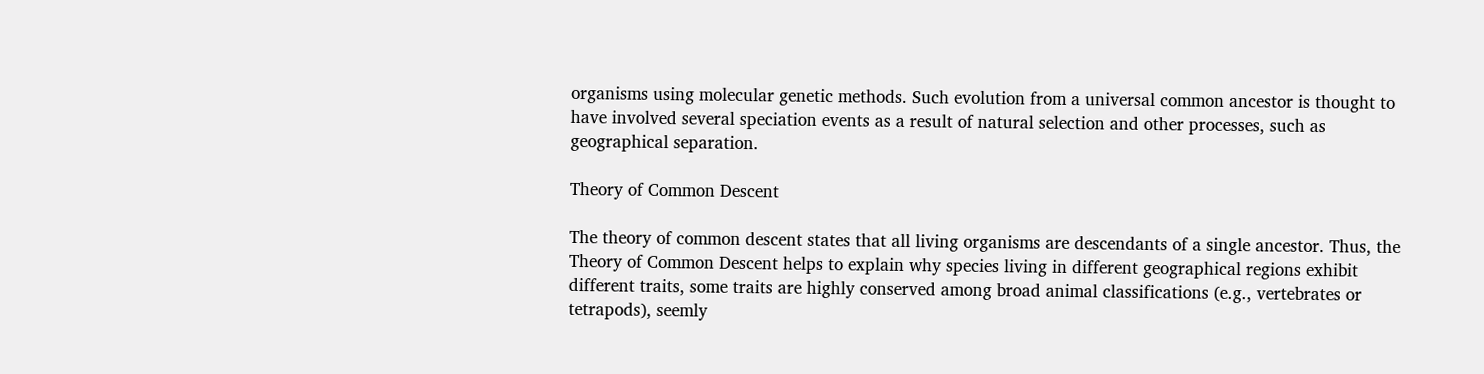organisms using molecular genetic methods. Such evolution from a universal common ancestor is thought to have involved several speciation events as a result of natural selection and other processes, such as geographical separation.

Theory of Common Descent

The theory of common descent states that all living organisms are descendants of a single ancestor. Thus, the Theory of Common Descent helps to explain why species living in different geographical regions exhibit different traits, some traits are highly conserved among broad animal classifications (e.g., vertebrates or tetrapods), seemly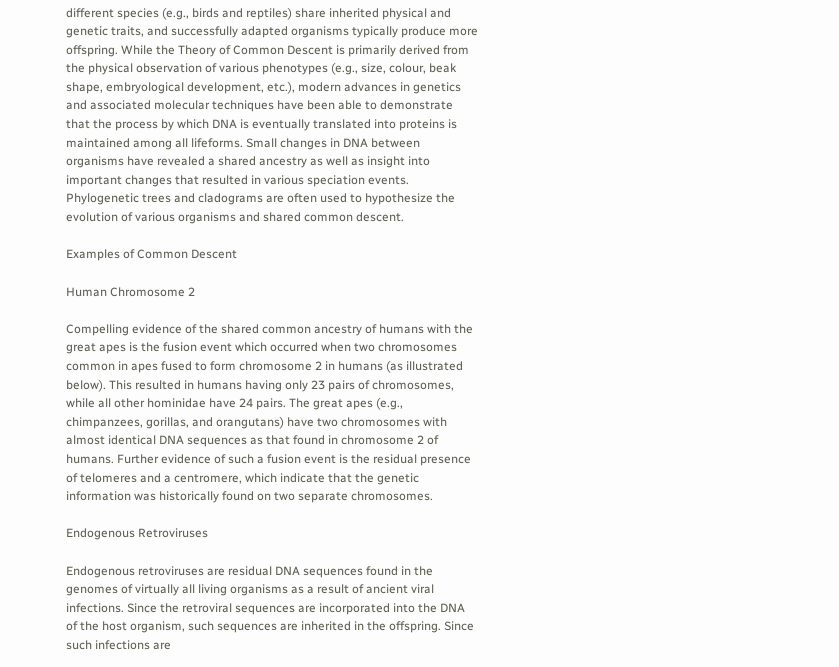different species (e.g., birds and reptiles) share inherited physical and genetic traits, and successfully adapted organisms typically produce more offspring. While the Theory of Common Descent is primarily derived from the physical observation of various phenotypes (e.g., size, colour, beak shape, embryological development, etc.), modern advances in genetics and associated molecular techniques have been able to demonstrate that the process by which DNA is eventually translated into proteins is maintained among all lifeforms. Small changes in DNA between organisms have revealed a shared ancestry as well as insight into important changes that resulted in various speciation events. Phylogenetic trees and cladograms are often used to hypothesize the evolution of various organisms and shared common descent.

Examples of Common Descent

Human Chromosome 2

Compelling evidence of the shared common ancestry of humans with the great apes is the fusion event which occurred when two chromosomes common in apes fused to form chromosome 2 in humans (as illustrated below). This resulted in humans having only 23 pairs of chromosomes, while all other hominidae have 24 pairs. The great apes (e.g., chimpanzees, gorillas, and orangutans) have two chromosomes with almost identical DNA sequences as that found in chromosome 2 of humans. Further evidence of such a fusion event is the residual presence of telomeres and a centromere, which indicate that the genetic information was historically found on two separate chromosomes.

Endogenous Retroviruses

Endogenous retroviruses are residual DNA sequences found in the genomes of virtually all living organisms as a result of ancient viral infections. Since the retroviral sequences are incorporated into the DNA of the host organism, such sequences are inherited in the offspring. Since such infections are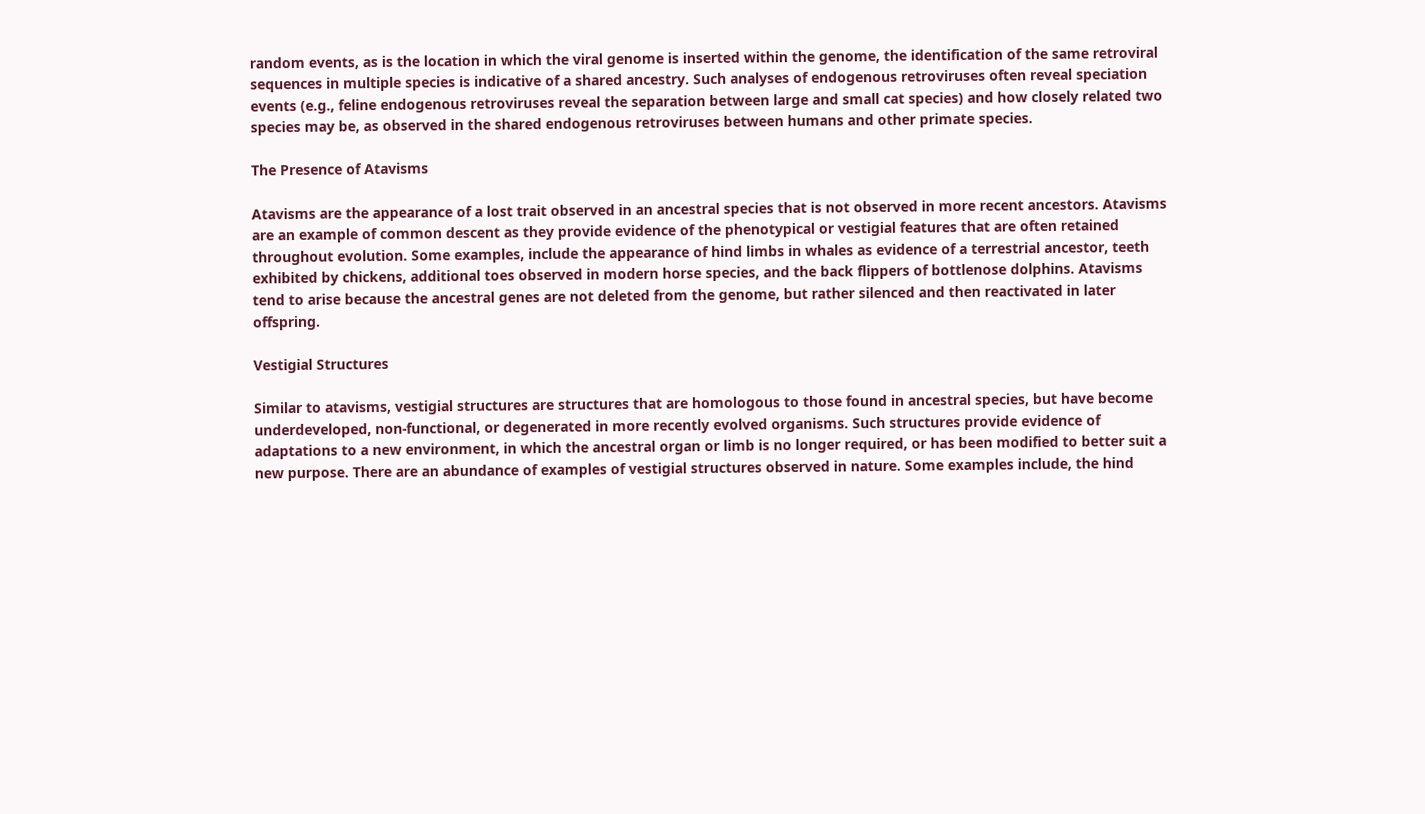random events, as is the location in which the viral genome is inserted within the genome, the identification of the same retroviral sequences in multiple species is indicative of a shared ancestry. Such analyses of endogenous retroviruses often reveal speciation events (e.g., feline endogenous retroviruses reveal the separation between large and small cat species) and how closely related two species may be, as observed in the shared endogenous retroviruses between humans and other primate species.

The Presence of Atavisms

Atavisms are the appearance of a lost trait observed in an ancestral species that is not observed in more recent ancestors. Atavisms are an example of common descent as they provide evidence of the phenotypical or vestigial features that are often retained throughout evolution. Some examples, include the appearance of hind limbs in whales as evidence of a terrestrial ancestor, teeth exhibited by chickens, additional toes observed in modern horse species, and the back flippers of bottlenose dolphins. Atavisms tend to arise because the ancestral genes are not deleted from the genome, but rather silenced and then reactivated in later offspring.

Vestigial Structures

Similar to atavisms, vestigial structures are structures that are homologous to those found in ancestral species, but have become underdeveloped, non-functional, or degenerated in more recently evolved organisms. Such structures provide evidence of adaptations to a new environment, in which the ancestral organ or limb is no longer required, or has been modified to better suit a new purpose. There are an abundance of examples of vestigial structures observed in nature. Some examples include, the hind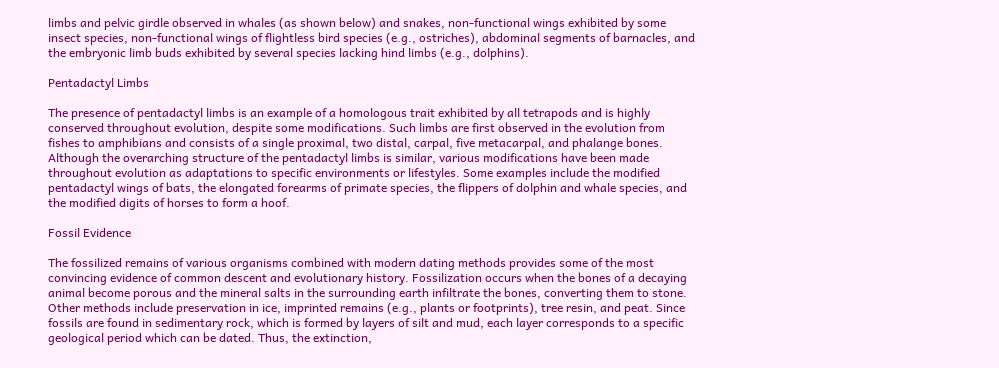limbs and pelvic girdle observed in whales (as shown below) and snakes, non-functional wings exhibited by some insect species, non-functional wings of flightless bird species (e.g., ostriches), abdominal segments of barnacles, and the embryonic limb buds exhibited by several species lacking hind limbs (e.g., dolphins).

Pentadactyl Limbs

The presence of pentadactyl limbs is an example of a homologous trait exhibited by all tetrapods and is highly conserved throughout evolution, despite some modifications. Such limbs are first observed in the evolution from fishes to amphibians and consists of a single proximal, two distal, carpal, five metacarpal, and phalange bones. Although the overarching structure of the pentadactyl limbs is similar, various modifications have been made throughout evolution as adaptations to specific environments or lifestyles. Some examples include the modified pentadactyl wings of bats, the elongated forearms of primate species, the flippers of dolphin and whale species, and the modified digits of horses to form a hoof.

Fossil Evidence

The fossilized remains of various organisms combined with modern dating methods provides some of the most convincing evidence of common descent and evolutionary history. Fossilization occurs when the bones of a decaying animal become porous and the mineral salts in the surrounding earth infiltrate the bones, converting them to stone. Other methods include preservation in ice, imprinted remains (e.g., plants or footprints), tree resin, and peat. Since fossils are found in sedimentary rock, which is formed by layers of silt and mud, each layer corresponds to a specific geological period which can be dated. Thus, the extinction,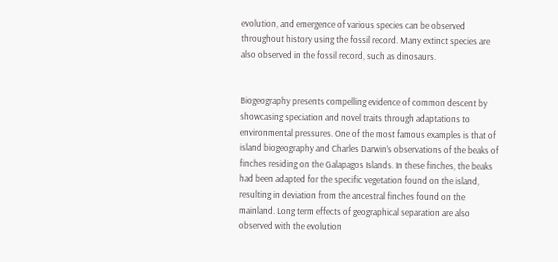evolution, and emergence of various species can be observed throughout history using the fossil record. Many extinct species are also observed in the fossil record, such as dinosaurs.


Biogeography presents compelling evidence of common descent by showcasing speciation and novel traits through adaptations to environmental pressures. One of the most famous examples is that of island biogeography and Charles Darwin’s observations of the beaks of finches residing on the Galapagos Islands. In these finches, the beaks had been adapted for the specific vegetation found on the island, resulting in deviation from the ancestral finches found on the mainland. Long term effects of geographical separation are also observed with the evolution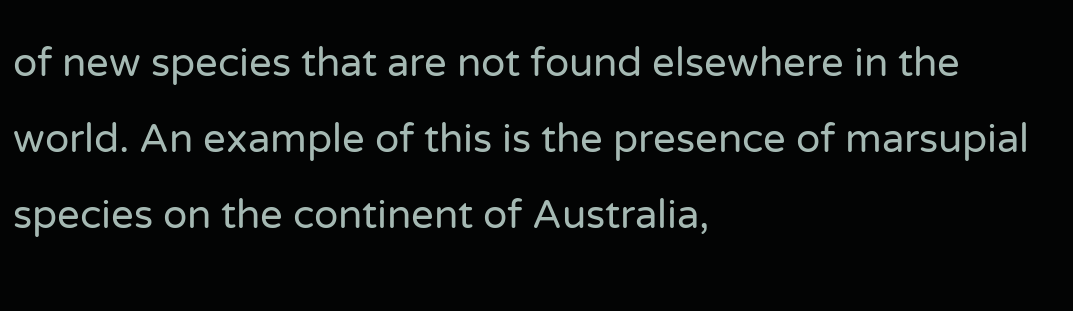of new species that are not found elsewhere in the world. An example of this is the presence of marsupial species on the continent of Australia,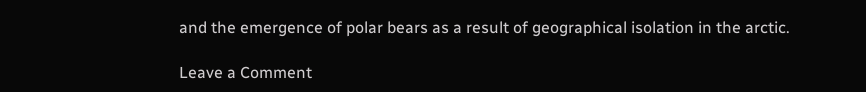and the emergence of polar bears as a result of geographical isolation in the arctic.

Leave a Comment